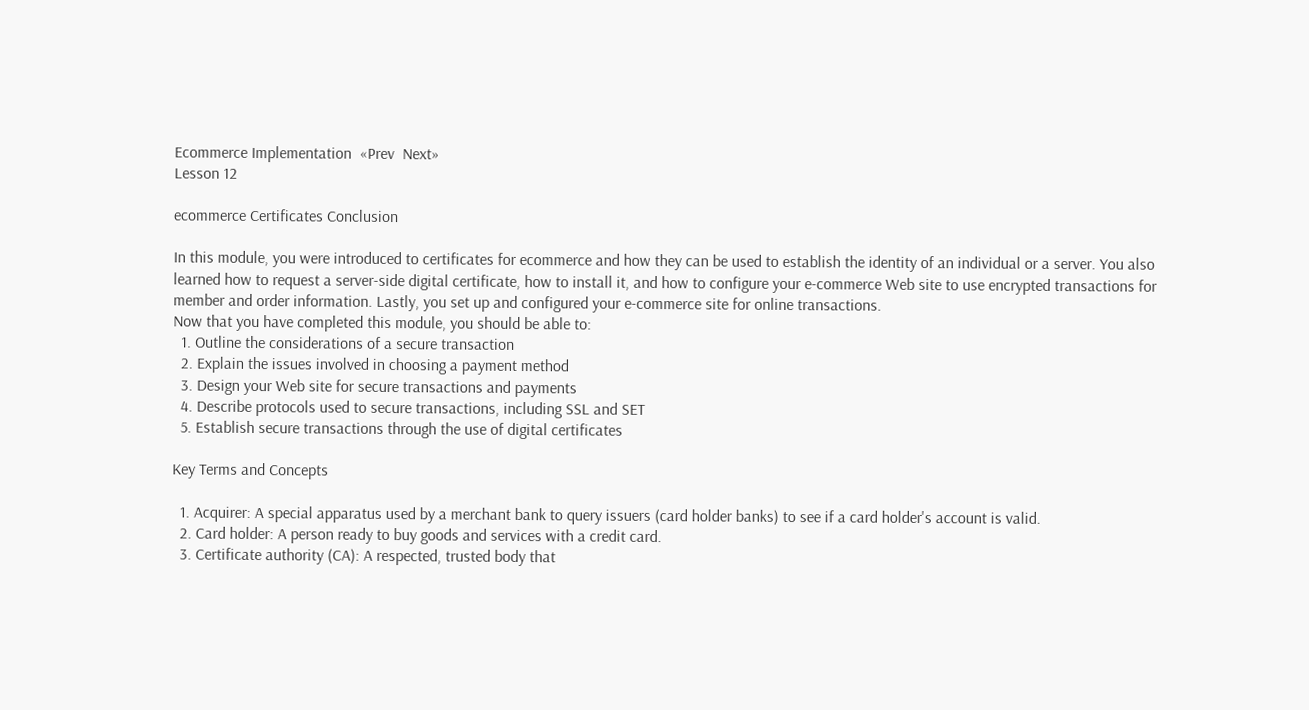Ecommerce Implementation  «Prev  Next»
Lesson 12

ecommerce Certificates Conclusion

In this module, you were introduced to certificates for ecommerce and how they can be used to establish the identity of an individual or a server. You also learned how to request a server-side digital certificate, how to install it, and how to configure your e-commerce Web site to use encrypted transactions for member and order information. Lastly, you set up and configured your e-commerce site for online transactions.
Now that you have completed this module, you should be able to:
  1. Outline the considerations of a secure transaction
  2. Explain the issues involved in choosing a payment method
  3. Design your Web site for secure transactions and payments
  4. Describe protocols used to secure transactions, including SSL and SET
  5. Establish secure transactions through the use of digital certificates

Key Terms and Concepts

  1. Acquirer: A special apparatus used by a merchant bank to query issuers (card holder banks) to see if a card holder's account is valid.
  2. Card holder: A person ready to buy goods and services with a credit card.
  3. Certificate authority (CA): A respected, trusted body that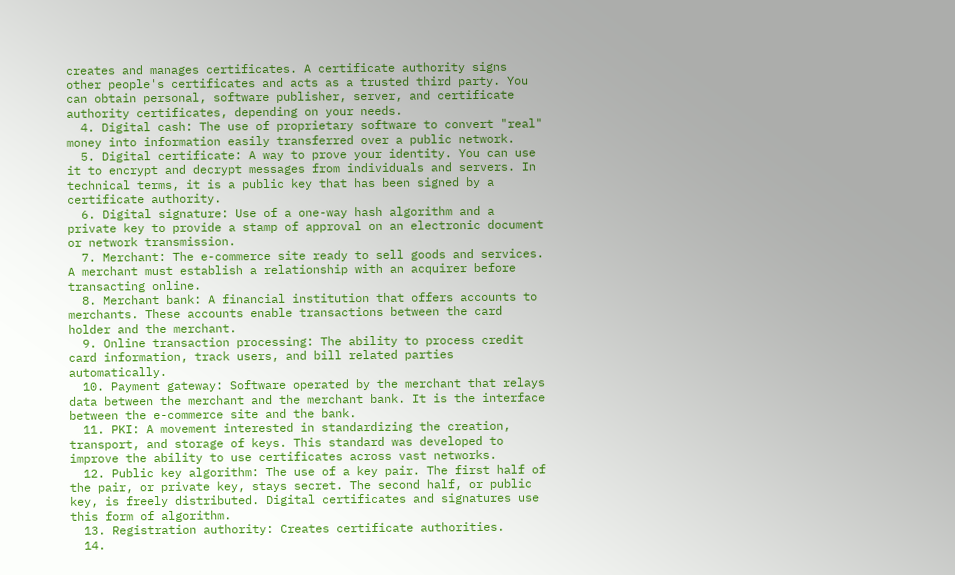creates and manages certificates. A certificate authority signs other people's certificates and acts as a trusted third party. You can obtain personal, software publisher, server, and certificate authority certificates, depending on your needs.
  4. Digital cash: The use of proprietary software to convert "real" money into information easily transferred over a public network.
  5. Digital certificate: A way to prove your identity. You can use it to encrypt and decrypt messages from individuals and servers. In technical terms, it is a public key that has been signed by a certificate authority.
  6. Digital signature: Use of a one-way hash algorithm and a private key to provide a stamp of approval on an electronic document or network transmission.
  7. Merchant: The e-commerce site ready to sell goods and services. A merchant must establish a relationship with an acquirer before transacting online.
  8. Merchant bank: A financial institution that offers accounts to merchants. These accounts enable transactions between the card holder and the merchant.
  9. Online transaction processing: The ability to process credit card information, track users, and bill related parties automatically.
  10. Payment gateway: Software operated by the merchant that relays data between the merchant and the merchant bank. It is the interface between the e-commerce site and the bank.
  11. PKI: A movement interested in standardizing the creation, transport, and storage of keys. This standard was developed to improve the ability to use certificates across vast networks.
  12. Public key algorithm: The use of a key pair. The first half of the pair, or private key, stays secret. The second half, or public key, is freely distributed. Digital certificates and signatures use this form of algorithm.
  13. Registration authority: Creates certificate authorities.
  14.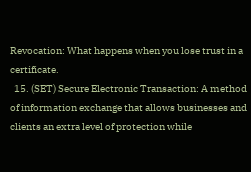Revocation: What happens when you lose trust in a certificate.
  15. (SET) Secure Electronic Transaction: A method of information exchange that allows businesses and clients an extra level of protection while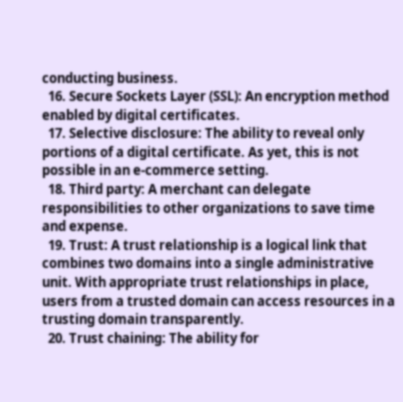conducting business.
  16. Secure Sockets Layer (SSL): An encryption method enabled by digital certificates.
  17. Selective disclosure: The ability to reveal only portions of a digital certificate. As yet, this is not possible in an e-commerce setting.
  18. Third party: A merchant can delegate responsibilities to other organizations to save time and expense.
  19. Trust: A trust relationship is a logical link that combines two domains into a single administrative unit. With appropriate trust relationships in place, users from a trusted domain can access resources in a trusting domain transparently.
  20. Trust chaining: The ability for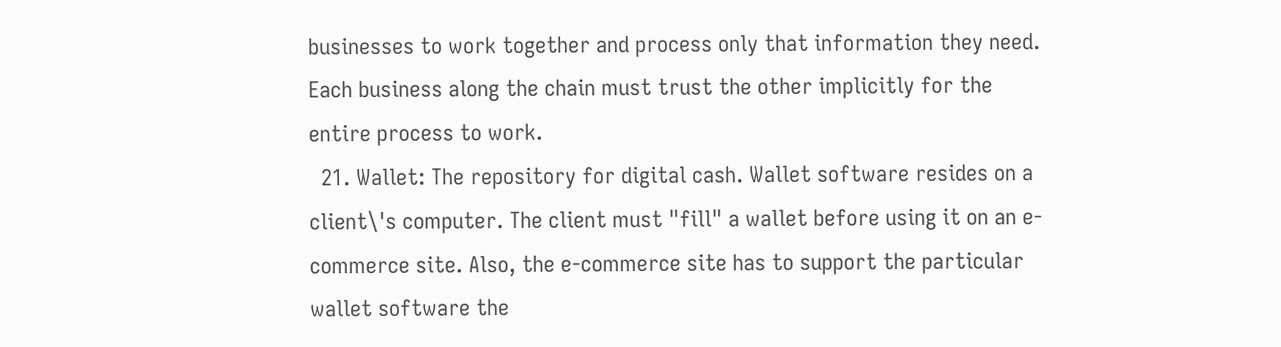businesses to work together and process only that information they need. Each business along the chain must trust the other implicitly for the entire process to work.
  21. Wallet: The repository for digital cash. Wallet software resides on a client\'s computer. The client must "fill" a wallet before using it on an e-commerce site. Also, the e-commerce site has to support the particular wallet software the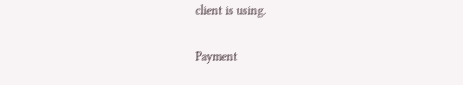client is using.

Payment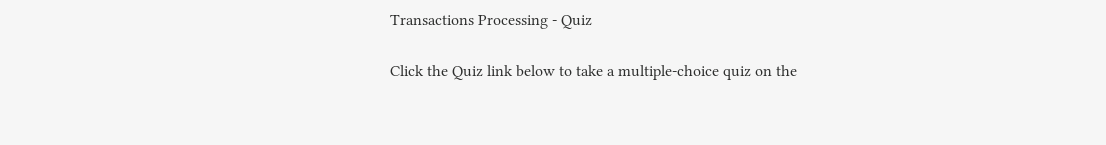Transactions Processing - Quiz

Click the Quiz link below to take a multiple-choice quiz on the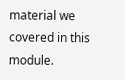material we covered in this module.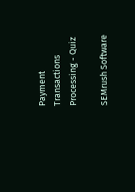Payment Transactions Processing - Quiz

SEMrush Software